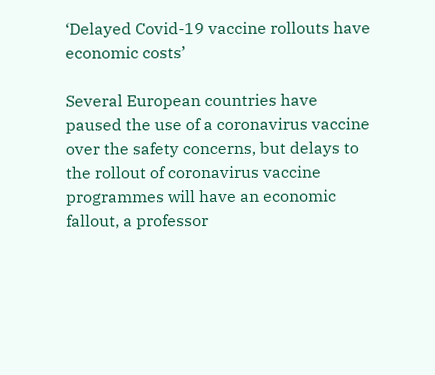‘Delayed Covid-19 vaccine rollouts have economic costs’

Several European countries have paused the use of a coronavirus vaccine over the safety concerns, but delays to the rollout of coronavirus vaccine programmes will have an economic fallout, a professor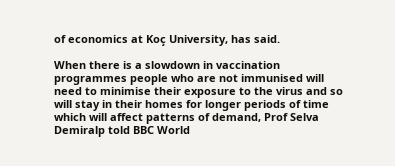of economics at Koç University, has said.

When there is a slowdown in vaccination programmes people who are not immunised will need to minimise their exposure to the virus and so will stay in their homes for longer periods of time which will affect patterns of demand, Prof Selva Demiralp told BBC World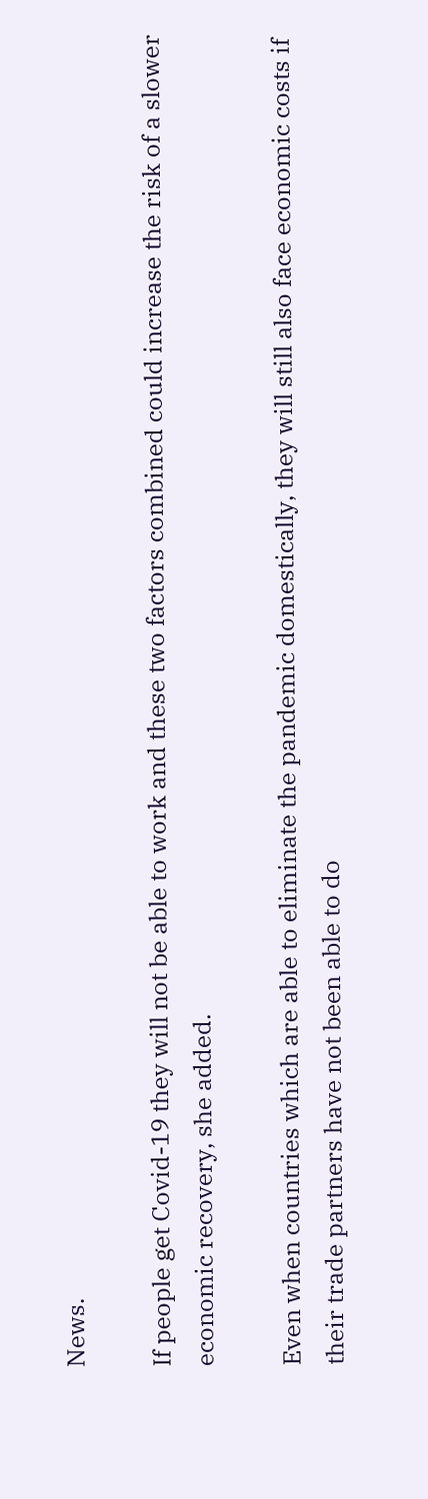News.

If people get Covid-19 they will not be able to work and these two factors combined could increase the risk of a slower economic recovery, she added.

Even when countries which are able to eliminate the pandemic domestically, they will still also face economic costs if their trade partners have not been able to do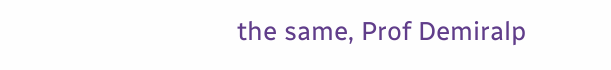the same, Prof Demiralp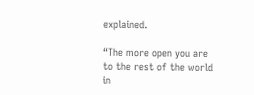explained.

“The more open you are to the rest of the world in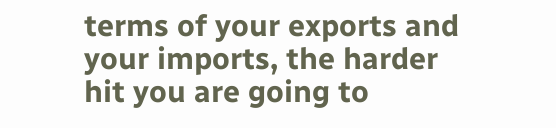terms of your exports and your imports, the harder hit you are going to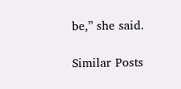be,” she said.

Similar Posts